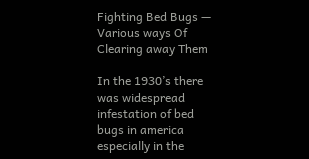Fighting Bed Bugs — Various ways Of Clearing away Them

In the 1930’s there was widespread infestation of bed bugs in america especially in the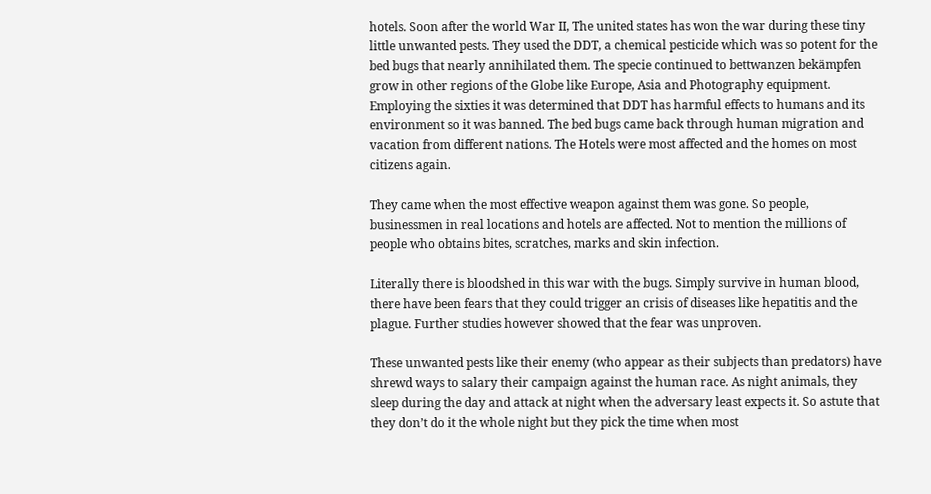hotels. Soon after the world War II, The united states has won the war during these tiny little unwanted pests. They used the DDT, a chemical pesticide which was so potent for the bed bugs that nearly annihilated them. The specie continued to bettwanzen bekämpfen grow in other regions of the Globe like Europe, Asia and Photography equipment. Employing the sixties it was determined that DDT has harmful effects to humans and its environment so it was banned. The bed bugs came back through human migration and vacation from different nations. The Hotels were most affected and the homes on most citizens again.

They came when the most effective weapon against them was gone. So people, businessmen in real locations and hotels are affected. Not to mention the millions of people who obtains bites, scratches, marks and skin infection.

Literally there is bloodshed in this war with the bugs. Simply survive in human blood, there have been fears that they could trigger an crisis of diseases like hepatitis and the plague. Further studies however showed that the fear was unproven.

These unwanted pests like their enemy (who appear as their subjects than predators) have shrewd ways to salary their campaign against the human race. As night animals, they sleep during the day and attack at night when the adversary least expects it. So astute that they don’t do it the whole night but they pick the time when most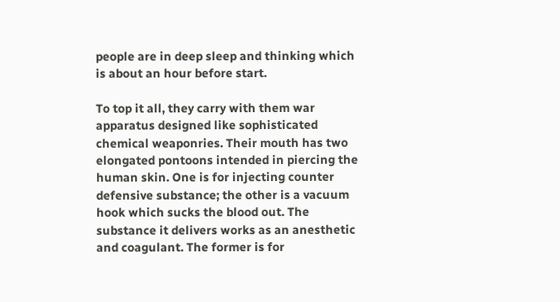people are in deep sleep and thinking which is about an hour before start.

To top it all, they carry with them war apparatus designed like sophisticated chemical weaponries. Their mouth has two elongated pontoons intended in piercing the human skin. One is for injecting counter defensive substance; the other is a vacuum hook which sucks the blood out. The substance it delivers works as an anesthetic and coagulant. The former is for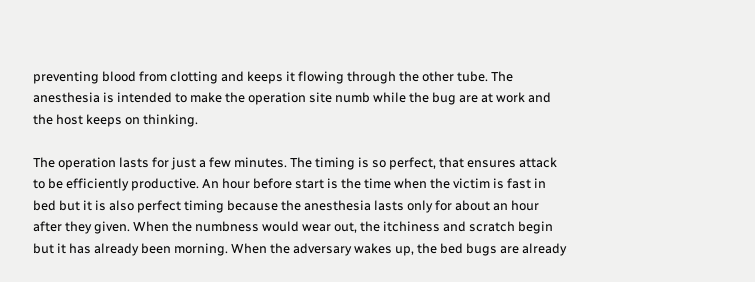preventing blood from clotting and keeps it flowing through the other tube. The anesthesia is intended to make the operation site numb while the bug are at work and the host keeps on thinking.

The operation lasts for just a few minutes. The timing is so perfect, that ensures attack to be efficiently productive. An hour before start is the time when the victim is fast in bed but it is also perfect timing because the anesthesia lasts only for about an hour after they given. When the numbness would wear out, the itchiness and scratch begin but it has already been morning. When the adversary wakes up, the bed bugs are already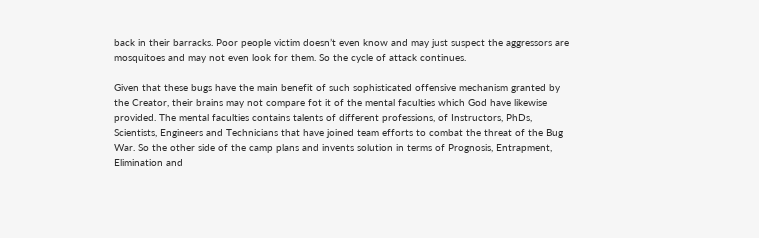back in their barracks. Poor people victim doesn’t even know and may just suspect the aggressors are mosquitoes and may not even look for them. So the cycle of attack continues.

Given that these bugs have the main benefit of such sophisticated offensive mechanism granted by the Creator, their brains may not compare fot it of the mental faculties which God have likewise provided. The mental faculties contains talents of different professions, of Instructors, PhDs, Scientists, Engineers and Technicians that have joined team efforts to combat the threat of the Bug War. So the other side of the camp plans and invents solution in terms of Prognosis, Entrapment, Elimination and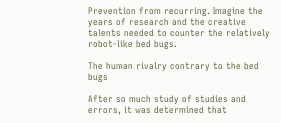Prevention from recurring. Imagine the years of research and the creative talents needed to counter the relatively robot-like bed bugs.

The human rivalry contrary to the bed bugs

After so much study of studies and errors, it was determined that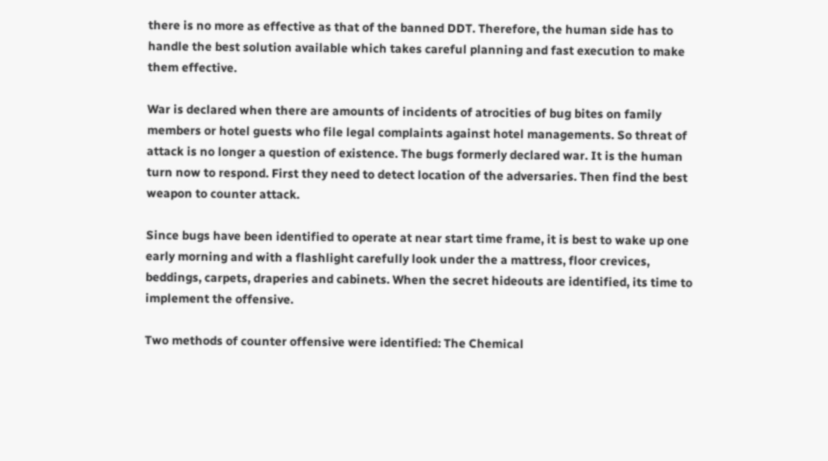there is no more as effective as that of the banned DDT. Therefore, the human side has to handle the best solution available which takes careful planning and fast execution to make them effective.

War is declared when there are amounts of incidents of atrocities of bug bites on family members or hotel guests who file legal complaints against hotel managements. So threat of attack is no longer a question of existence. The bugs formerly declared war. It is the human turn now to respond. First they need to detect location of the adversaries. Then find the best weapon to counter attack.

Since bugs have been identified to operate at near start time frame, it is best to wake up one early morning and with a flashlight carefully look under the a mattress, floor crevices, beddings, carpets, draperies and cabinets. When the secret hideouts are identified, its time to implement the offensive.

Two methods of counter offensive were identified: The Chemical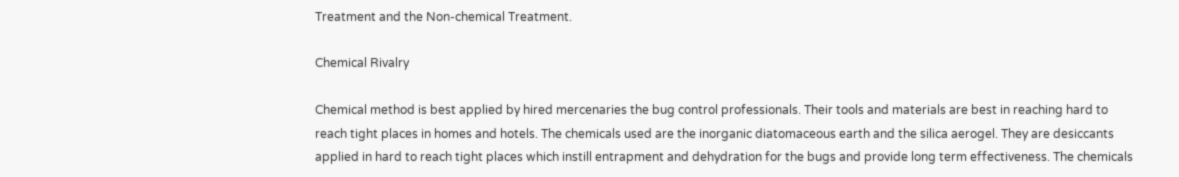Treatment and the Non-chemical Treatment.

Chemical Rivalry

Chemical method is best applied by hired mercenaries the bug control professionals. Their tools and materials are best in reaching hard to reach tight places in homes and hotels. The chemicals used are the inorganic diatomaceous earth and the silica aerogel. They are desiccants applied in hard to reach tight places which instill entrapment and dehydration for the bugs and provide long term effectiveness. The chemicals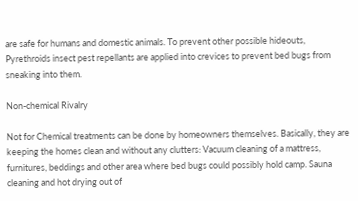are safe for humans and domestic animals. To prevent other possible hideouts, Pyrethroids insect pest repellants are applied into crevices to prevent bed bugs from sneaking into them.

Non-chemical Rivalry

Not for Chemical treatments can be done by homeowners themselves. Basically, they are keeping the homes clean and without any clutters: Vacuum cleaning of a mattress, furnitures, beddings and other area where bed bugs could possibly hold camp. Sauna cleaning and hot drying out of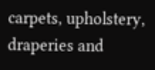carpets, upholstery, draperies and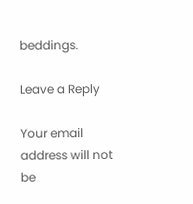beddings.

Leave a Reply

Your email address will not be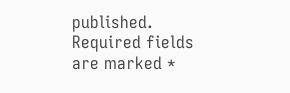published. Required fields are marked *